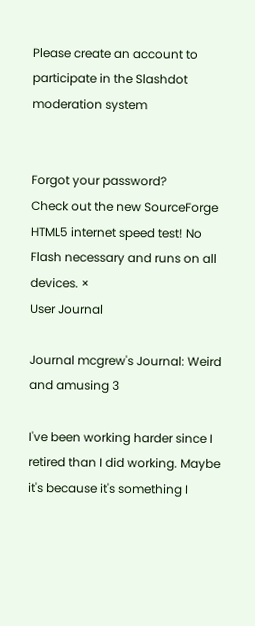Please create an account to participate in the Slashdot moderation system


Forgot your password?
Check out the new SourceForge HTML5 internet speed test! No Flash necessary and runs on all devices. ×
User Journal

Journal mcgrew's Journal: Weird and amusing 3

I've been working harder since I retired than I did working. Maybe it's because it's something I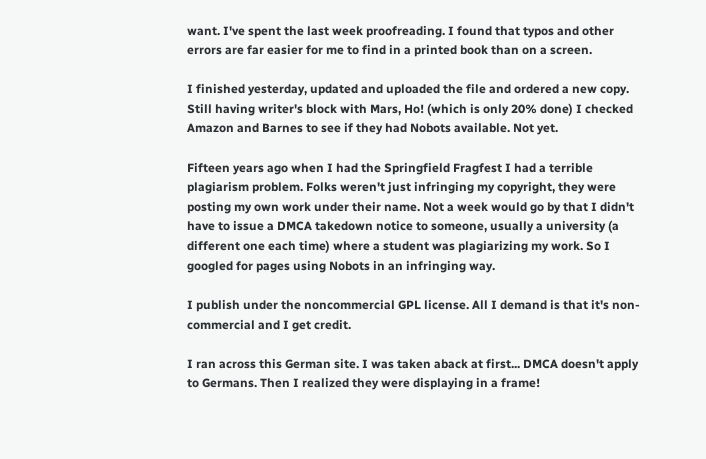want. I've spent the last week proofreading. I found that typos and other errors are far easier for me to find in a printed book than on a screen.

I finished yesterday, updated and uploaded the file and ordered a new copy. Still having writer's block with Mars, Ho! (which is only 20% done) I checked Amazon and Barnes to see if they had Nobots available. Not yet.

Fifteen years ago when I had the Springfield Fragfest I had a terrible plagiarism problem. Folks weren't just infringing my copyright, they were posting my own work under their name. Not a week would go by that I didn't have to issue a DMCA takedown notice to someone, usually a university (a different one each time) where a student was plagiarizing my work. So I googled for pages using Nobots in an infringing way.

I publish under the noncommercial GPL license. All I demand is that it's non-commercial and I get credit.

I ran across this German site. I was taken aback at first... DMCA doesn't apply to Germans. Then I realized they were displaying in a frame!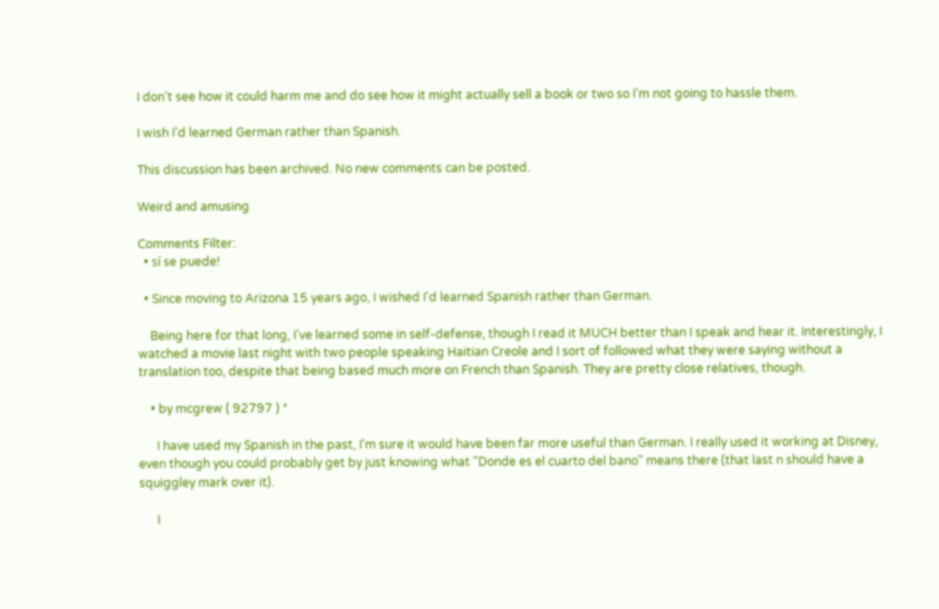I don't see how it could harm me and do see how it might actually sell a book or two so I'm not going to hassle them.

I wish I'd learned German rather than Spanish.

This discussion has been archived. No new comments can be posted.

Weird and amusing

Comments Filter:
  • sí se puede!

  • Since moving to Arizona 15 years ago, I wished I'd learned Spanish rather than German.

    Being here for that long, I've learned some in self-defense, though I read it MUCH better than I speak and hear it. Interestingly, I watched a movie last night with two people speaking Haitian Creole and I sort of followed what they were saying without a translation too, despite that being based much more on French than Spanish. They are pretty close relatives, though.

    • by mcgrew ( 92797 ) *

      I have used my Spanish in the past, I'm sure it would have been far more useful than German. I really used it working at Disney, even though you could probably get by just knowing what "Donde es el cuarto del bano" means there (that last n should have a squiggley mark over it).

      I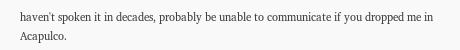haven't spoken it in decades, probably be unable to communicate if you dropped me in Acapulco.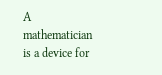A mathematician is a device for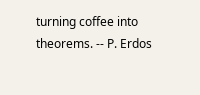turning coffee into theorems. -- P. Erdos